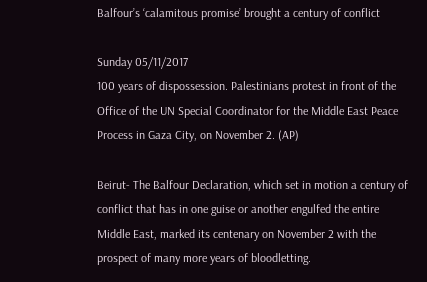Balfour’s ‘calamitous promise’ brought a century of conflict

Sunday 05/11/2017
100 years of dispossession. Palestinians protest in front of the Office of the UN Special Coordinator for the Middle East Peace Process in Gaza City, on November 2. (AP)

Beirut- The Balfour Declaration, which set in motion a century of conflict that has in one guise or another engulfed the entire Middle East, marked its centenary on November 2 with the prospect of many more years of bloodletting.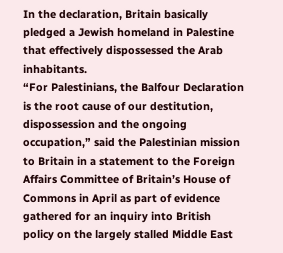In the declaration, Britain basically pledged a Jewish homeland in Palestine that effectively dispossessed the Arab inhabitants.
“For Palestinians, the Balfour Declaration is the root cause of our destitution, dispossession and the ongoing occupation,” said the Palestinian mission to Britain in a statement to the Foreign Affairs Committee of Britain’s House of Commons in April as part of evidence gathered for an inquiry into British policy on the largely stalled Middle East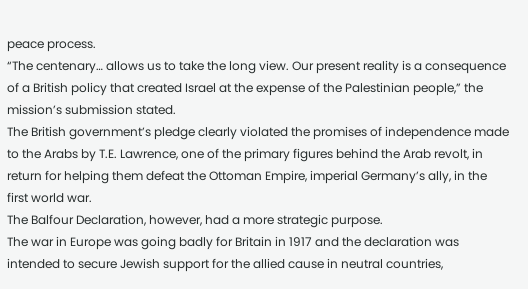peace process.
“The centenary… allows us to take the long view. Our present reality is a consequence of a British policy that created Israel at the expense of the Palestinian people,” the mission’s submission stated.
The British government’s pledge clearly violated the promises of independence made to the Arabs by T.E. Lawrence, one of the primary figures behind the Arab revolt, in return for helping them defeat the Ottoman Empire, imperial Germany’s ally, in the first world war.
The Balfour Declaration, however, had a more strategic purpose.
The war in Europe was going badly for Britain in 1917 and the declaration was intended to secure Jewish support for the allied cause in neutral countries,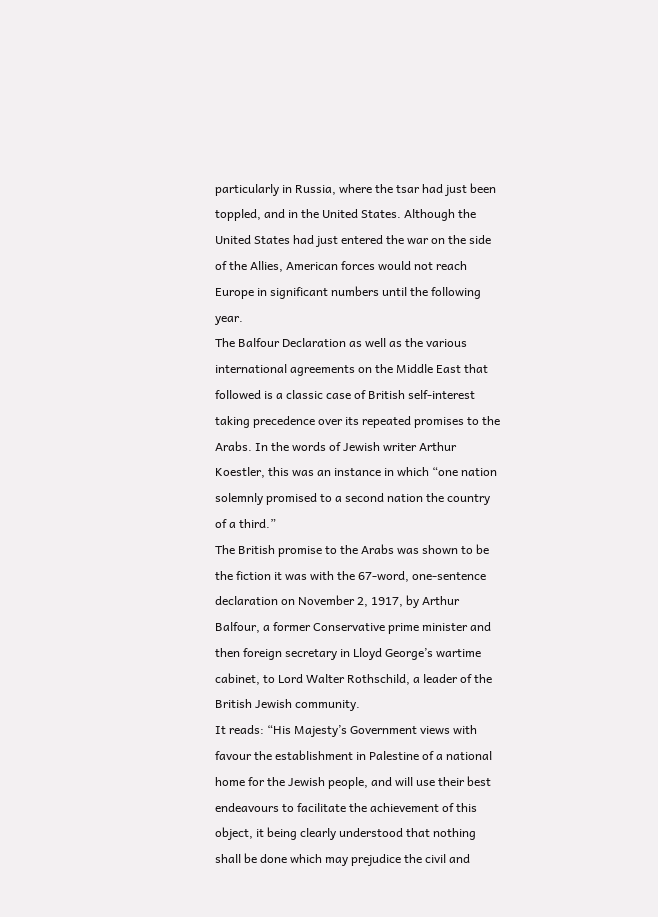particularly in Russia, where the tsar had just been toppled, and in the United States. Although the United States had just entered the war on the side of the Allies, American forces would not reach Europe in significant numbers until the following year.
The Balfour Declaration as well as the various international agreements on the Middle East that followed is a classic case of British self-interest taking precedence over its repeated promises to the Arabs. In the words of Jewish writer Arthur Koestler, this was an instance in which “one nation solemnly promised to a second nation the country of a third.”
The British promise to the Arabs was shown to be the fiction it was with the 67-word, one-sentence declaration on November 2, 1917, by Arthur Balfour, a former Conservative prime minister and then foreign secretary in Lloyd George’s wartime cabinet, to Lord Walter Rothschild, a leader of the British Jewish community.
It reads: “His Majesty’s Government views with favour the establishment in Palestine of a national home for the Jewish people, and will use their best endeavours to facilitate the achievement of this object, it being clearly understood that nothing shall be done which may prejudice the civil and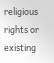religious rights or existing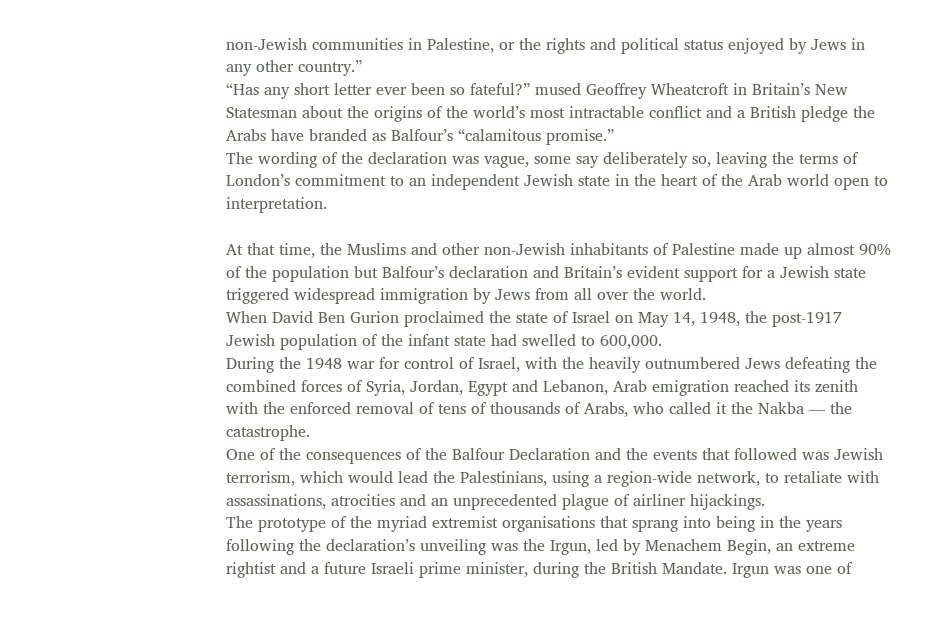non-Jewish communities in Palestine, or the rights and political status enjoyed by Jews in any other country.”
“Has any short letter ever been so fateful?” mused Geoffrey Wheatcroft in Britain’s New Statesman about the origins of the world’s most intractable conflict and a British pledge the Arabs have branded as Balfour’s “calamitous promise.”
The wording of the declaration was vague, some say deliberately so, leaving the terms of London’s commitment to an independent Jewish state in the heart of the Arab world open to interpretation.

At that time, the Muslims and other non-Jewish inhabitants of Palestine made up almost 90% of the population but Balfour’s declaration and Britain’s evident support for a Jewish state triggered widespread immigration by Jews from all over the world.
When David Ben Gurion proclaimed the state of Israel on May 14, 1948, the post-1917 Jewish population of the infant state had swelled to 600,000.
During the 1948 war for control of Israel, with the heavily outnumbered Jews defeating the combined forces of Syria, Jordan, Egypt and Lebanon, Arab emigration reached its zenith with the enforced removal of tens of thousands of Arabs, who called it the Nakba — the catastrophe.
One of the consequences of the Balfour Declaration and the events that followed was Jewish terrorism, which would lead the Palestinians, using a region-wide network, to retaliate with assassinations, atrocities and an unprecedented plague of airliner hijackings.
The prototype of the myriad extremist organisations that sprang into being in the years following the declaration’s unveiling was the Irgun, led by Menachem Begin, an extreme rightist and a future Israeli prime minister, during the British Mandate. Irgun was one of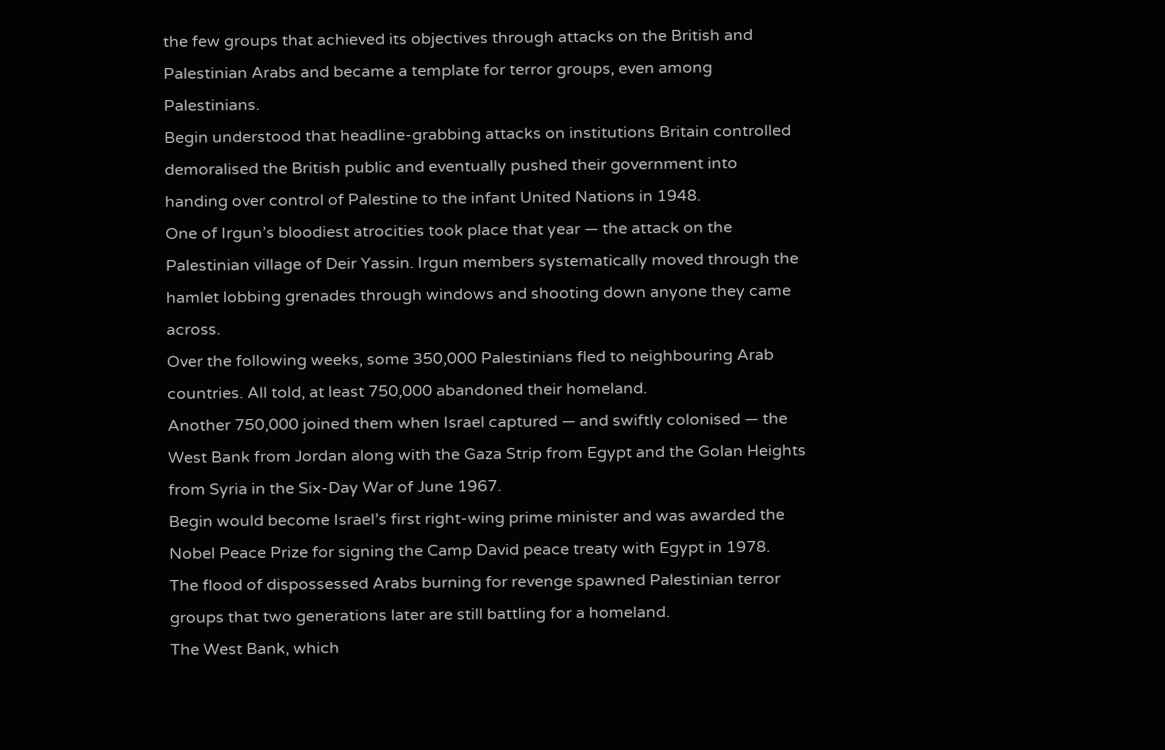the few groups that achieved its objectives through attacks on the British and Palestinian Arabs and became a template for terror groups, even among Palestinians.
Begin understood that headline-grabbing attacks on institutions Britain controlled demoralised the British public and eventually pushed their government into handing over control of Palestine to the infant United Nations in 1948.
One of Irgun’s bloodiest atrocities took place that year — the attack on the Palestinian village of Deir Yassin. Irgun members systematically moved through the hamlet lobbing grenades through windows and shooting down anyone they came across.
Over the following weeks, some 350,000 Palestinians fled to neighbouring Arab countries. All told, at least 750,000 abandoned their homeland.
Another 750,000 joined them when Israel captured — and swiftly colonised — the West Bank from Jordan along with the Gaza Strip from Egypt and the Golan Heights from Syria in the Six-Day War of June 1967.
Begin would become Israel’s first right-wing prime minister and was awarded the Nobel Peace Prize for signing the Camp David peace treaty with Egypt in 1978.
The flood of dispossessed Arabs burning for revenge spawned Palestinian terror groups that two generations later are still battling for a homeland.
The West Bank, which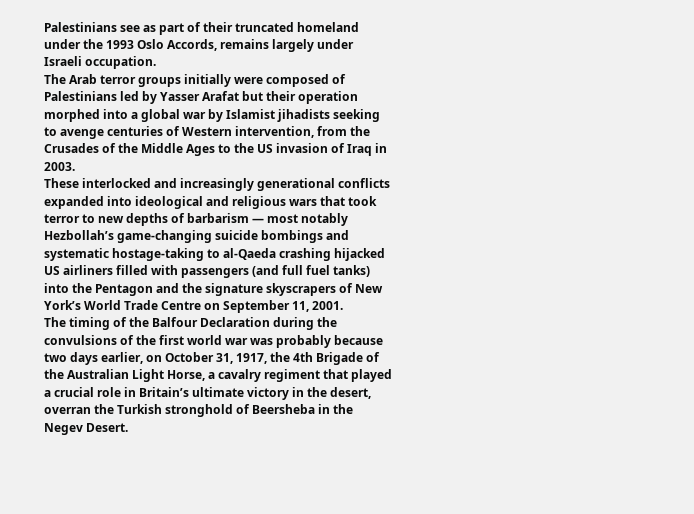Palestinians see as part of their truncated homeland under the 1993 Oslo Accords, remains largely under Israeli occupation.
The Arab terror groups initially were composed of Palestinians led by Yasser Arafat but their operation morphed into a global war by Islamist jihadists seeking to avenge centuries of Western intervention, from the Crusades of the Middle Ages to the US invasion of Iraq in 2003.
These interlocked and increasingly generational conflicts expanded into ideological and religious wars that took terror to new depths of barbarism — most notably Hezbollah’s game-changing suicide bombings and systematic hostage-taking to al-Qaeda crashing hijacked US airliners filled with passengers (and full fuel tanks) into the Pentagon and the signature skyscrapers of New York’s World Trade Centre on September 11, 2001.
The timing of the Balfour Declaration during the convulsions of the first world war was probably because two days earlier, on October 31, 1917, the 4th Brigade of the Australian Light Horse, a cavalry regiment that played a crucial role in Britain’s ultimate victory in the desert, overran the Turkish stronghold of Beersheba in the Negev Desert.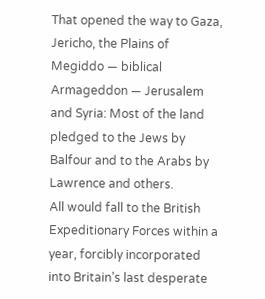That opened the way to Gaza, Jericho, the Plains of Megiddo — biblical Armageddon — Jerusalem and Syria: Most of the land pledged to the Jews by Balfour and to the Arabs by Lawrence and others.
All would fall to the British Expeditionary Forces within a year, forcibly incorporated into Britain’s last desperate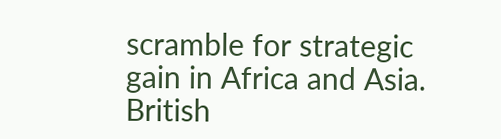scramble for strategic gain in Africa and Asia.
British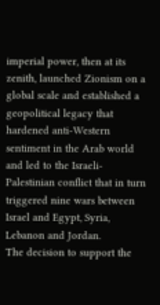imperial power, then at its zenith, launched Zionism on a global scale and established a geopolitical legacy that hardened anti-Western sentiment in the Arab world and led to the Israeli-Palestinian conflict that in turn triggered nine wars between Israel and Egypt, Syria, Lebanon and Jordan.
The decision to support the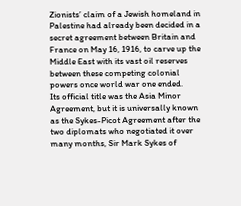Zionists’ claim of a Jewish homeland in Palestine had already been decided in a secret agreement between Britain and France on May 16, 1916, to carve up the Middle East with its vast oil reserves between these competing colonial powers once world war one ended.
Its official title was the Asia Minor Agreement, but it is universally known as the Sykes-Picot Agreement after the two diplomats who negotiated it over many months, Sir Mark Sykes of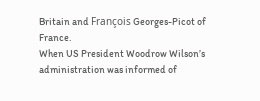Britain and François Georges-Picot of France.
When US President Woodrow Wilson’s administration was informed of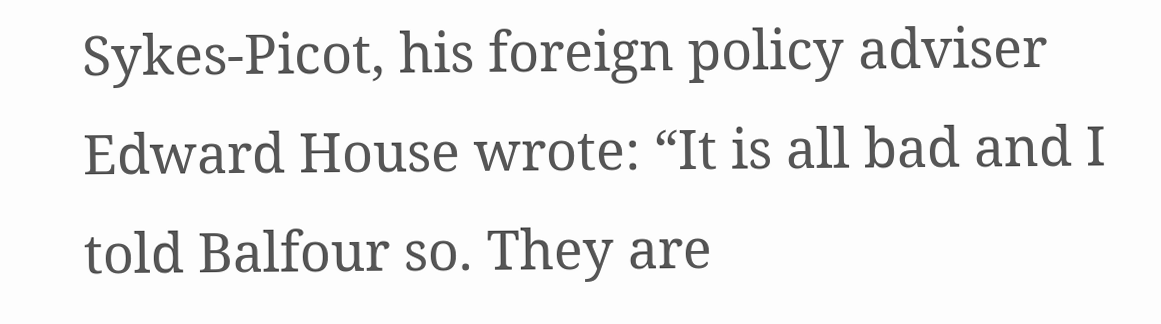Sykes-Picot, his foreign policy adviser Edward House wrote: “It is all bad and I told Balfour so. They are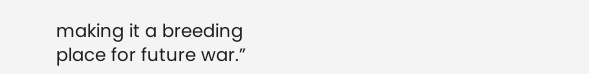making it a breeding place for future war.”